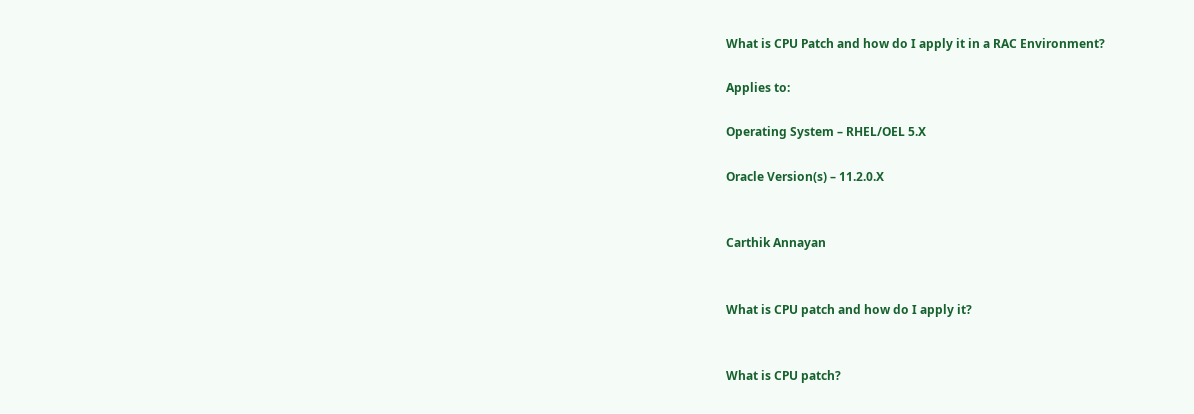What is CPU Patch and how do I apply it in a RAC Environment?

Applies to:

Operating System – RHEL/OEL 5.X

Oracle Version(s) – 11.2.0.X


Carthik Annayan


What is CPU patch and how do I apply it?


What is CPU patch?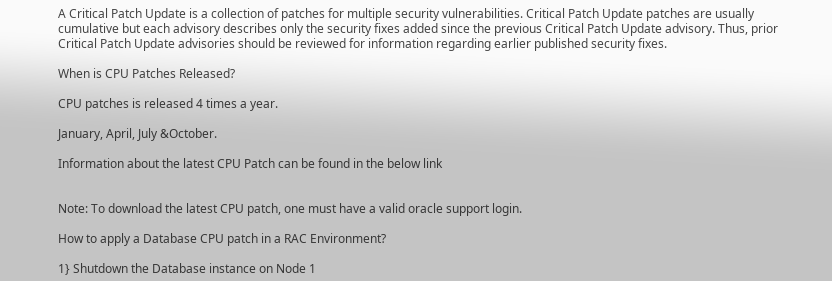A Critical Patch Update is a collection of patches for multiple security vulnerabilities. Critical Patch Update patches are usually cumulative but each advisory describes only the security fixes added since the previous Critical Patch Update advisory. Thus, prior Critical Patch Update advisories should be reviewed for information regarding earlier published security fixes.

When is CPU Patches Released?

CPU patches is released 4 times a year.

January, April, July &October.

Information about the latest CPU Patch can be found in the below link


Note: To download the latest CPU patch, one must have a valid oracle support login.

How to apply a Database CPU patch in a RAC Environment?

1} Shutdown the Database instance on Node 1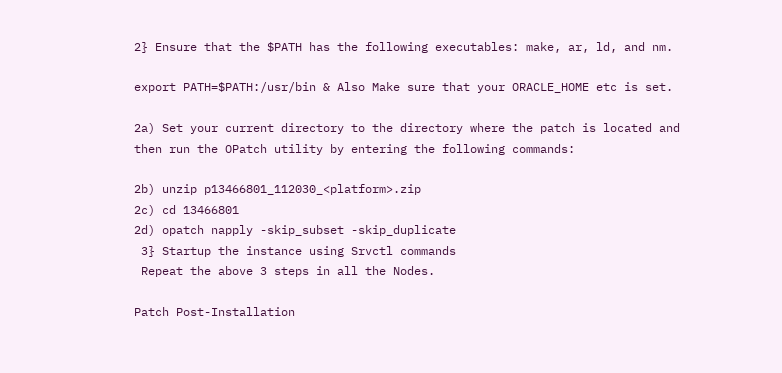2} Ensure that the $PATH has the following executables: make, ar, ld, and nm.

export PATH=$PATH:/usr/bin & Also Make sure that your ORACLE_HOME etc is set.

2a) Set your current directory to the directory where the patch is located and then run the OPatch utility by entering the following commands:

2b) unzip p13466801_112030_<platform>.zip
2c) cd 13466801
2d) opatch napply -skip_subset -skip_duplicate
 3} Startup the instance using Srvctl commands
 Repeat the above 3 steps in all the Nodes.

Patch Post-Installation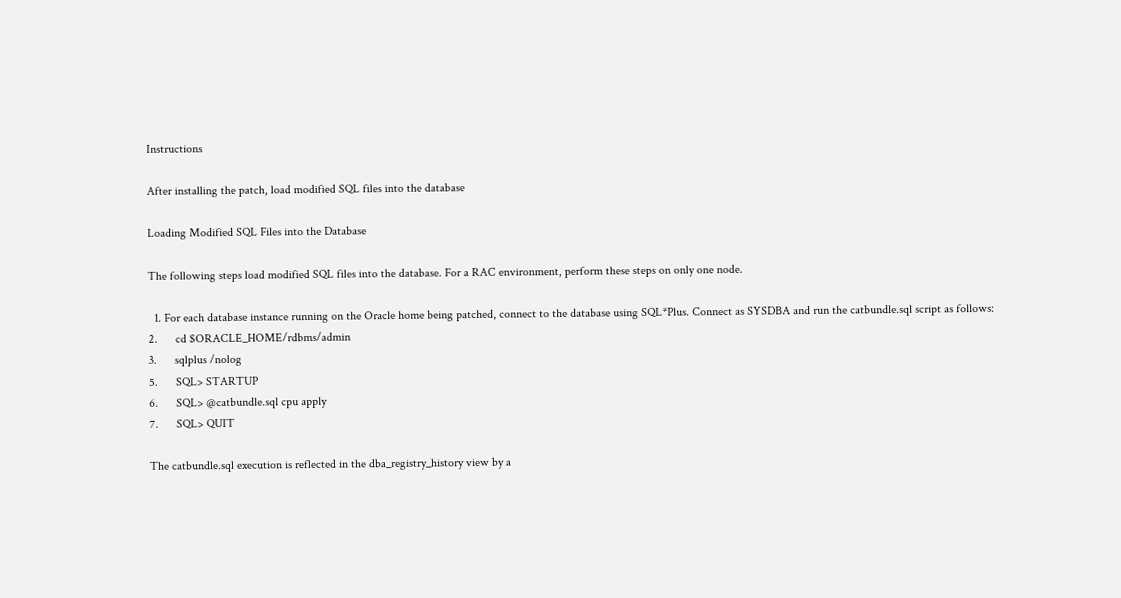Instructions

After installing the patch, load modified SQL files into the database

Loading Modified SQL Files into the Database

The following steps load modified SQL files into the database. For a RAC environment, perform these steps on only one node.

  1. For each database instance running on the Oracle home being patched, connect to the database using SQL*Plus. Connect as SYSDBA and run the catbundle.sql script as follows:
2.      cd $ORACLE_HOME/rdbms/admin
3.      sqlplus /nolog
5.      SQL> STARTUP
6.      SQL> @catbundle.sql cpu apply
7.      SQL> QUIT

The catbundle.sql execution is reflected in the dba_registry_history view by a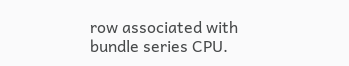row associated with bundle series CPU.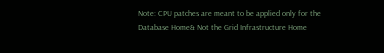Note: CPU patches are meant to be applied only for the Database Home& Not the Grid Infrastructure Home